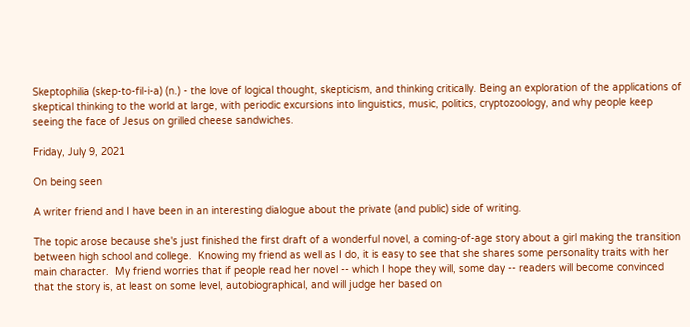Skeptophilia (skep-to-fil-i-a) (n.) - the love of logical thought, skepticism, and thinking critically. Being an exploration of the applications of skeptical thinking to the world at large, with periodic excursions into linguistics, music, politics, cryptozoology, and why people keep seeing the face of Jesus on grilled cheese sandwiches.

Friday, July 9, 2021

On being seen

A writer friend and I have been in an interesting dialogue about the private (and public) side of writing.

The topic arose because she's just finished the first draft of a wonderful novel, a coming-of-age story about a girl making the transition between high school and college.  Knowing my friend as well as I do, it is easy to see that she shares some personality traits with her main character.  My friend worries that if people read her novel -- which I hope they will, some day -- readers will become convinced that the story is, at least on some level, autobiographical, and will judge her based on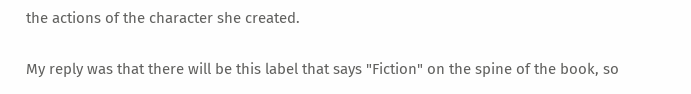the actions of the character she created.

My reply was that there will be this label that says "Fiction" on the spine of the book, so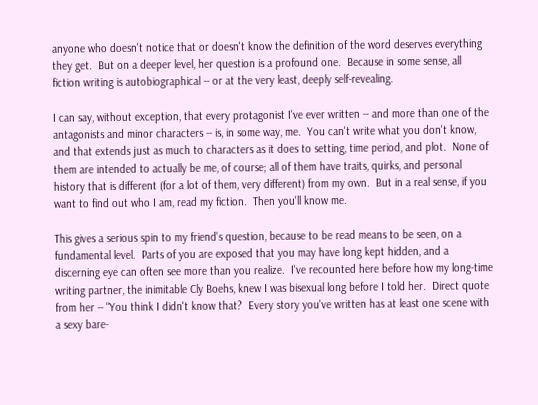anyone who doesn't notice that or doesn't know the definition of the word deserves everything they get.  But on a deeper level, her question is a profound one.  Because in some sense, all fiction writing is autobiographical -- or at the very least, deeply self-revealing.

I can say, without exception, that every protagonist I've ever written -- and more than one of the antagonists and minor characters -- is, in some way, me.  You can't write what you don't know, and that extends just as much to characters as it does to setting, time period, and plot.  None of them are intended to actually be me, of course; all of them have traits, quirks, and personal history that is different (for a lot of them, very different) from my own.  But in a real sense, if you want to find out who I am, read my fiction.  Then you'll know me.

This gives a serious spin to my friend's question, because to be read means to be seen, on a fundamental level.  Parts of you are exposed that you may have long kept hidden, and a discerning eye can often see more than you realize.  I've recounted here before how my long-time writing partner, the inimitable Cly Boehs, knew I was bisexual long before I told her.  Direct quote from her -- "You think I didn't know that?  Every story you've written has at least one scene with a sexy bare-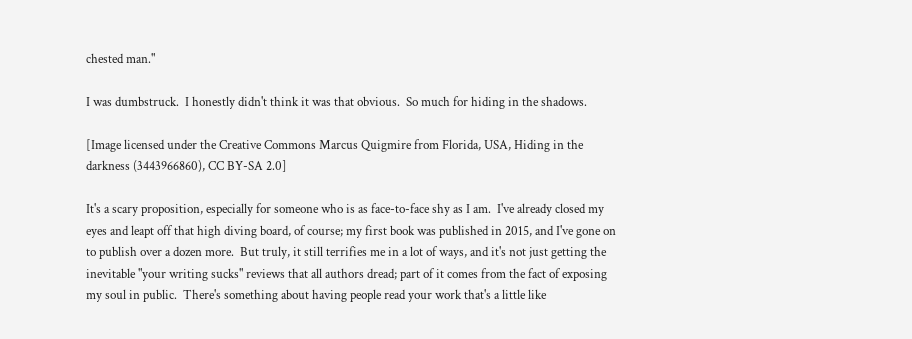chested man."

I was dumbstruck.  I honestly didn't think it was that obvious.  So much for hiding in the shadows.

[Image licensed under the Creative Commons Marcus Quigmire from Florida, USA, Hiding in the darkness (3443966860), CC BY-SA 2.0]

It's a scary proposition, especially for someone who is as face-to-face shy as I am.  I've already closed my eyes and leapt off that high diving board, of course; my first book was published in 2015, and I've gone on to publish over a dozen more.  But truly, it still terrifies me in a lot of ways, and it's not just getting the inevitable "your writing sucks" reviews that all authors dread; part of it comes from the fact of exposing my soul in public.  There's something about having people read your work that's a little like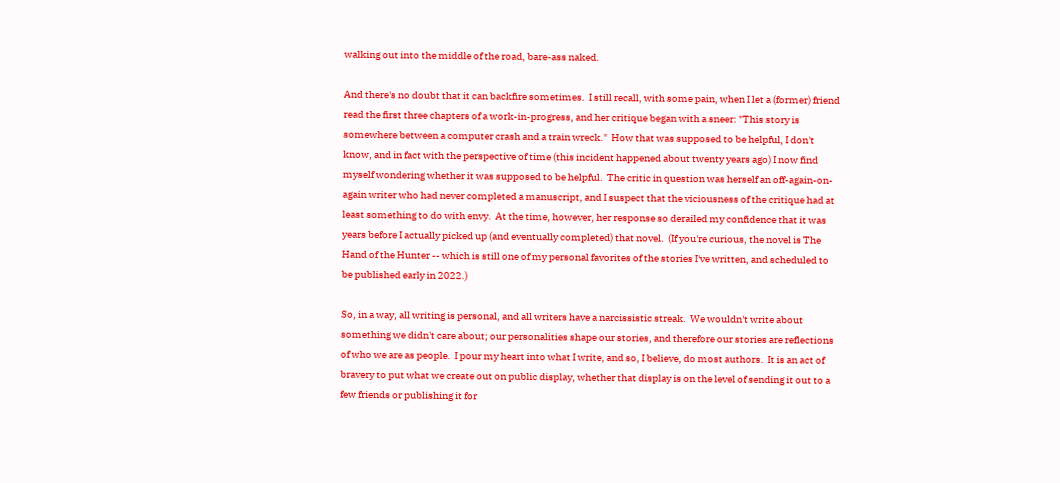walking out into the middle of the road, bare-ass naked.

And there's no doubt that it can backfire sometimes.  I still recall, with some pain, when I let a (former) friend read the first three chapters of a work-in-progress, and her critique began with a sneer: "This story is somewhere between a computer crash and a train wreck."  How that was supposed to be helpful, I don't know, and in fact with the perspective of time (this incident happened about twenty years ago) I now find myself wondering whether it was supposed to be helpful.  The critic in question was herself an off-again-on-again writer who had never completed a manuscript, and I suspect that the viciousness of the critique had at least something to do with envy.  At the time, however, her response so derailed my confidence that it was years before I actually picked up (and eventually completed) that novel.  (If you're curious, the novel is The Hand of the Hunter -- which is still one of my personal favorites of the stories I've written, and scheduled to be published early in 2022.)

So, in a way, all writing is personal, and all writers have a narcissistic streak.  We wouldn't write about something we didn't care about; our personalities shape our stories, and therefore our stories are reflections of who we are as people.  I pour my heart into what I write, and so, I believe, do most authors.  It is an act of bravery to put what we create out on public display, whether that display is on the level of sending it out to a few friends or publishing it for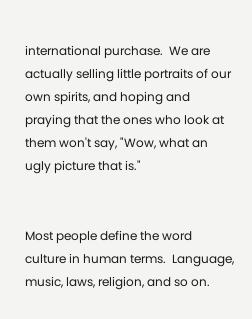international purchase.  We are actually selling little portraits of our own spirits, and hoping and praying that the ones who look at them won't say, "Wow, what an ugly picture that is."


Most people define the word culture in human terms.  Language, music, laws, religion, and so on.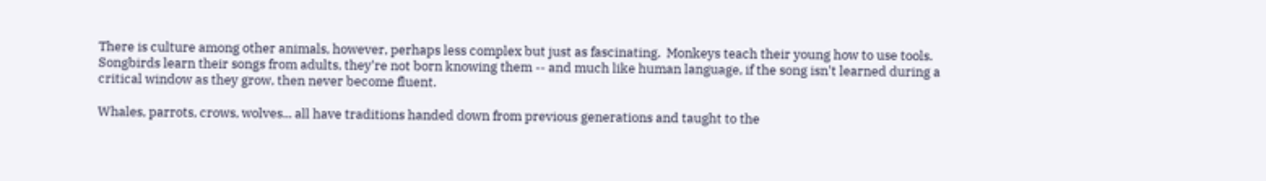There is culture among other animals, however, perhaps less complex but just as fascinating.  Monkeys teach their young how to use tools.  Songbirds learn their songs from adults, they're not born knowing them -- and much like human language, if the song isn't learned during a critical window as they grow, then never become fluent.

Whales, parrots, crows, wolves... all have traditions handed down from previous generations and taught to the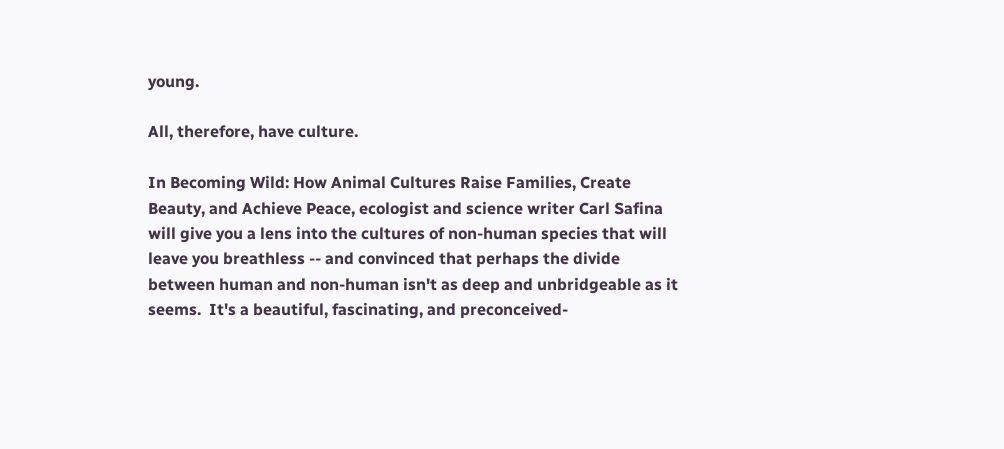young.

All, therefore, have culture.

In Becoming Wild: How Animal Cultures Raise Families, Create Beauty, and Achieve Peace, ecologist and science writer Carl Safina will give you a lens into the cultures of non-human species that will leave you breathless -- and convinced that perhaps the divide between human and non-human isn't as deep and unbridgeable as it seems.  It's a beautiful, fascinating, and preconceived-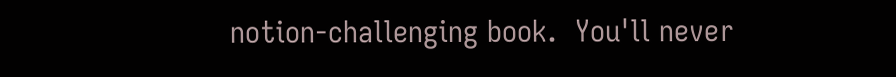notion-challenging book.  You'll never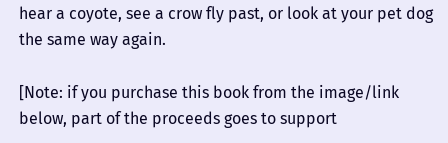hear a coyote, see a crow fly past, or look at your pet dog the same way again.

[Note: if you purchase this book from the image/link below, part of the proceeds goes to support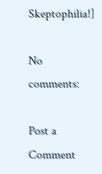Skeptophilia!]

No comments:

Post a Comment